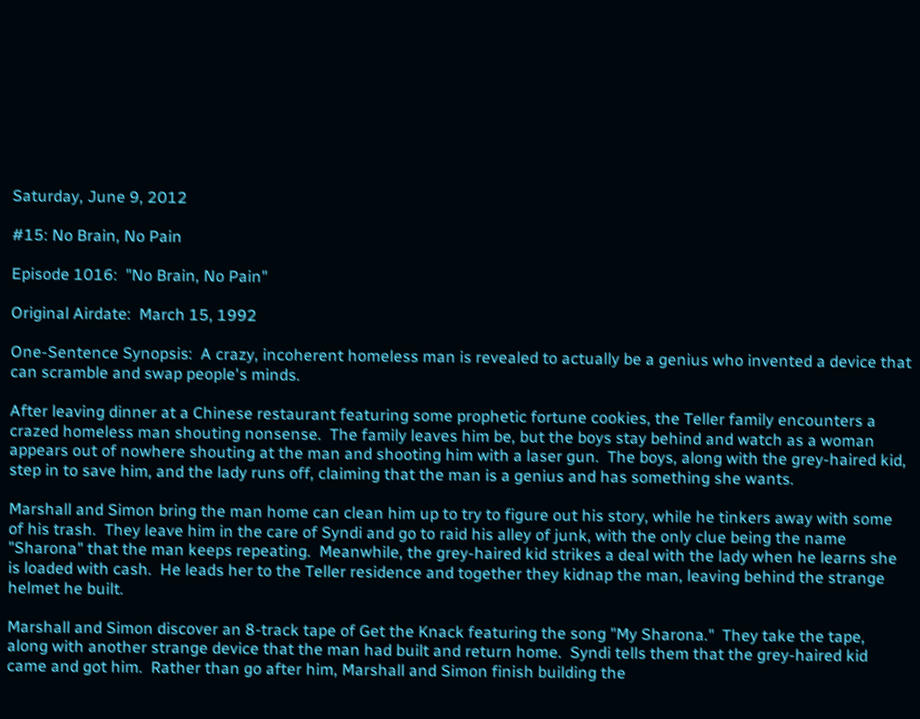Saturday, June 9, 2012

#15: No Brain, No Pain

Episode 1016:  "No Brain, No Pain"

Original Airdate:  March 15, 1992

One-Sentence Synopsis:  A crazy, incoherent homeless man is revealed to actually be a genius who invented a device that can scramble and swap people's minds.

After leaving dinner at a Chinese restaurant featuring some prophetic fortune cookies, the Teller family encounters a crazed homeless man shouting nonsense.  The family leaves him be, but the boys stay behind and watch as a woman appears out of nowhere shouting at the man and shooting him with a laser gun.  The boys, along with the grey-haired kid, step in to save him, and the lady runs off, claiming that the man is a genius and has something she wants.

Marshall and Simon bring the man home can clean him up to try to figure out his story, while he tinkers away with some of his trash.  They leave him in the care of Syndi and go to raid his alley of junk, with the only clue being the name "Sharona" that the man keeps repeating.  Meanwhile, the grey-haired kid strikes a deal with the lady when he learns she is loaded with cash.  He leads her to the Teller residence and together they kidnap the man, leaving behind the strange helmet he built.

Marshall and Simon discover an 8-track tape of Get the Knack featuring the song "My Sharona."  They take the tape, along with another strange device that the man had built and return home.  Syndi tells them that the grey-haired kid came and got him.  Rather than go after him, Marshall and Simon finish building the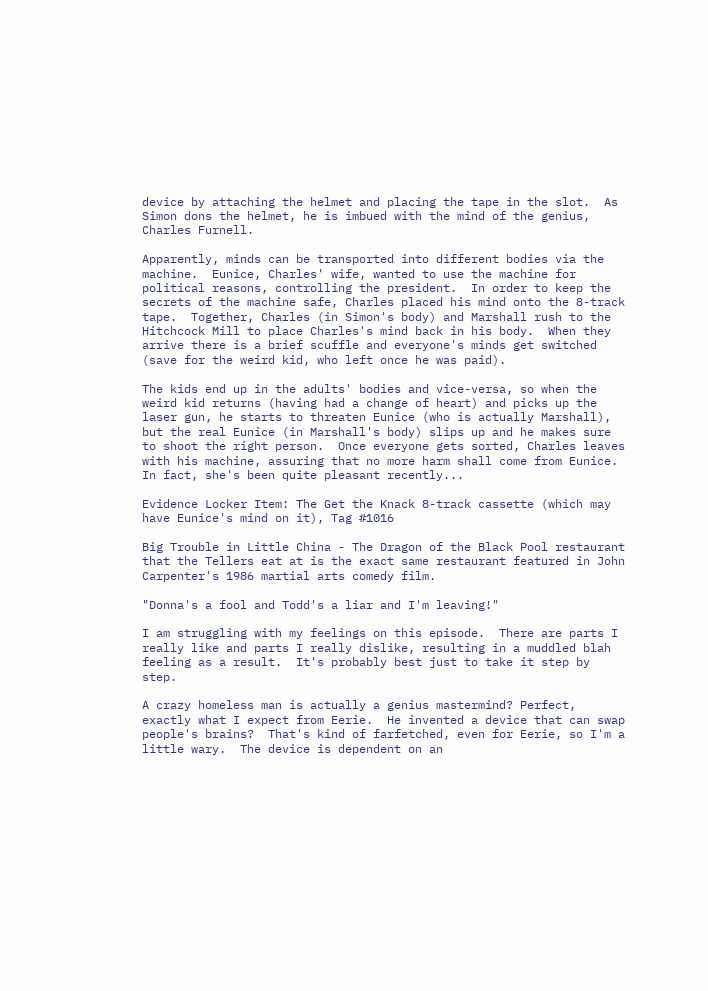device by attaching the helmet and placing the tape in the slot.  As Simon dons the helmet, he is imbued with the mind of the genius, Charles Furnell.

Apparently, minds can be transported into different bodies via the machine.  Eunice, Charles' wife, wanted to use the machine for political reasons, controlling the president.  In order to keep the secrets of the machine safe, Charles placed his mind onto the 8-track tape.  Together, Charles (in Simon's body) and Marshall rush to the Hitchcock Mill to place Charles's mind back in his body.  When they arrive there is a brief scuffle and everyone's minds get switched (save for the weird kid, who left once he was paid).

The kids end up in the adults' bodies and vice-versa, so when the weird kid returns (having had a change of heart) and picks up the laser gun, he starts to threaten Eunice (who is actually Marshall), but the real Eunice (in Marshall's body) slips up and he makes sure to shoot the right person.  Once everyone gets sorted, Charles leaves with his machine, assuring that no more harm shall come from Eunice.  In fact, she's been quite pleasant recently...

Evidence Locker Item: The Get the Knack 8-track cassette (which may have Eunice's mind on it), Tag #1016

Big Trouble in Little China - The Dragon of the Black Pool restaurant that the Tellers eat at is the exact same restaurant featured in John Carpenter's 1986 martial arts comedy film.

"Donna's a fool and Todd's a liar and I'm leaving!"

I am struggling with my feelings on this episode.  There are parts I really like and parts I really dislike, resulting in a muddled blah feeling as a result.  It's probably best just to take it step by step.

A crazy homeless man is actually a genius mastermind? Perfect, exactly what I expect from Eerie.  He invented a device that can swap people's brains?  That's kind of farfetched, even for Eerie, so I'm a little wary.  The device is dependent on an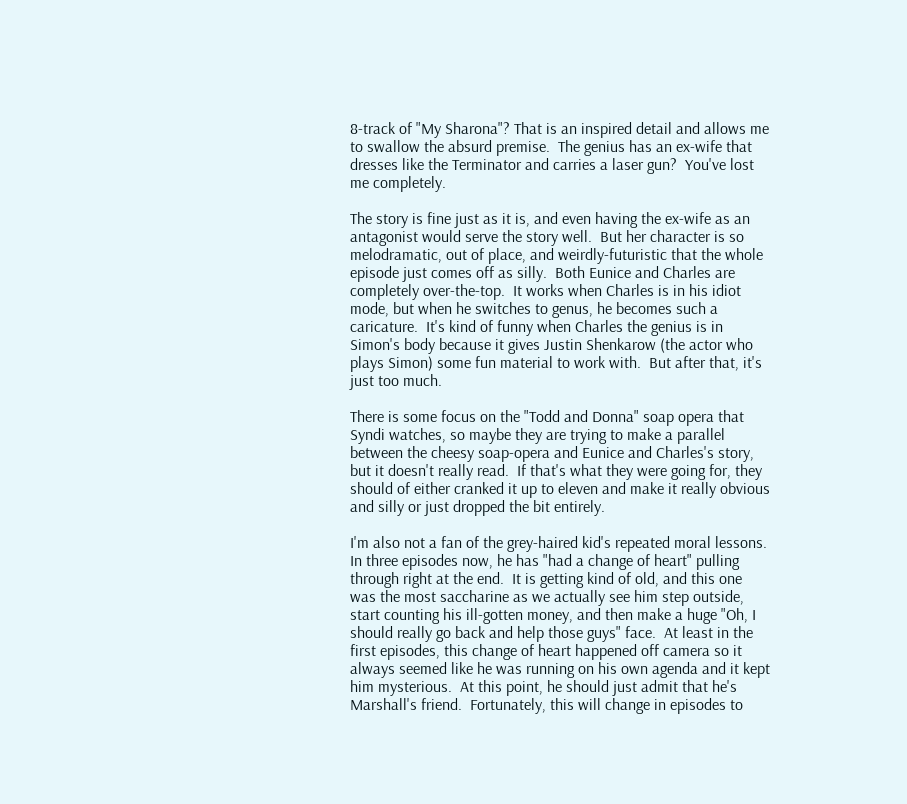8-track of "My Sharona"? That is an inspired detail and allows me to swallow the absurd premise.  The genius has an ex-wife that dresses like the Terminator and carries a laser gun?  You've lost me completely.

The story is fine just as it is, and even having the ex-wife as an antagonist would serve the story well.  But her character is so melodramatic, out of place, and weirdly-futuristic that the whole episode just comes off as silly.  Both Eunice and Charles are completely over-the-top.  It works when Charles is in his idiot mode, but when he switches to genus, he becomes such a caricature.  It's kind of funny when Charles the genius is in Simon's body because it gives Justin Shenkarow (the actor who plays Simon) some fun material to work with.  But after that, it's just too much.

There is some focus on the "Todd and Donna" soap opera that Syndi watches, so maybe they are trying to make a parallel between the cheesy soap-opera and Eunice and Charles's story, but it doesn't really read.  If that's what they were going for, they should of either cranked it up to eleven and make it really obvious and silly or just dropped the bit entirely.

I'm also not a fan of the grey-haired kid's repeated moral lessons.  In three episodes now, he has "had a change of heart" pulling through right at the end.  It is getting kind of old, and this one was the most saccharine as we actually see him step outside, start counting his ill-gotten money, and then make a huge "Oh, I should really go back and help those guys" face.  At least in the first episodes, this change of heart happened off camera so it always seemed like he was running on his own agenda and it kept him mysterious.  At this point, he should just admit that he's Marshall's friend.  Fortunately, this will change in episodes to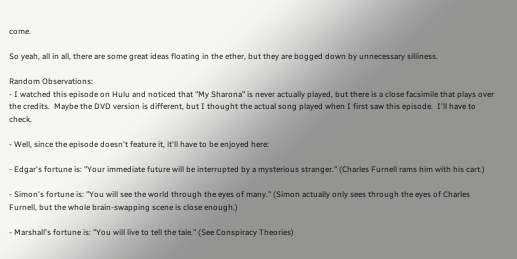come.

So yeah, all in all, there are some great ideas floating in the ether, but they are bogged down by unnecessary silliness.

Random Observations:
- I watched this episode on Hulu and noticed that "My Sharona" is never actually played, but there is a close facsimile that plays over the credits.  Maybe the DVD version is different, but I thought the actual song played when I first saw this episode.  I'll have to check.

- Well, since the episode doesn't feature it, it'll have to be enjoyed here:

- Edgar's fortune is: "Your immediate future will be interrupted by a mysterious stranger." (Charles Furnell rams him with his cart.)

- Simon's fortune is: "You will see the world through the eyes of many." (Simon actually only sees through the eyes of Charles Furnell, but the whole brain-swapping scene is close enough.)

- Marshall's fortune is: "You will live to tell the tale." (See Conspiracy Theories)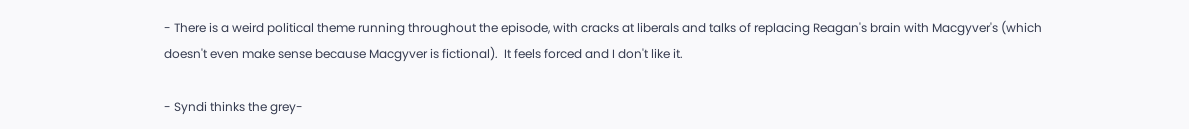- There is a weird political theme running throughout the episode, with cracks at liberals and talks of replacing Reagan's brain with Macgyver's (which doesn't even make sense because Macgyver is fictional).  It feels forced and I don't like it.

- Syndi thinks the grey-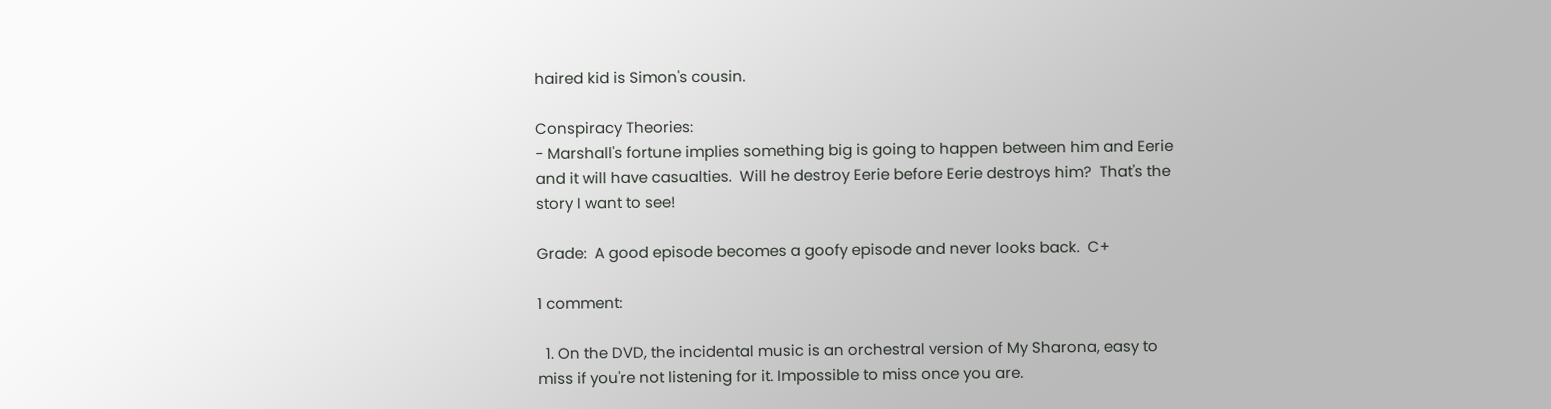haired kid is Simon's cousin.

Conspiracy Theories:
- Marshall's fortune implies something big is going to happen between him and Eerie and it will have casualties.  Will he destroy Eerie before Eerie destroys him?  That's the story I want to see!

Grade:  A good episode becomes a goofy episode and never looks back.  C+

1 comment:

  1. On the DVD, the incidental music is an orchestral version of My Sharona, easy to miss if you're not listening for it. Impossible to miss once you are.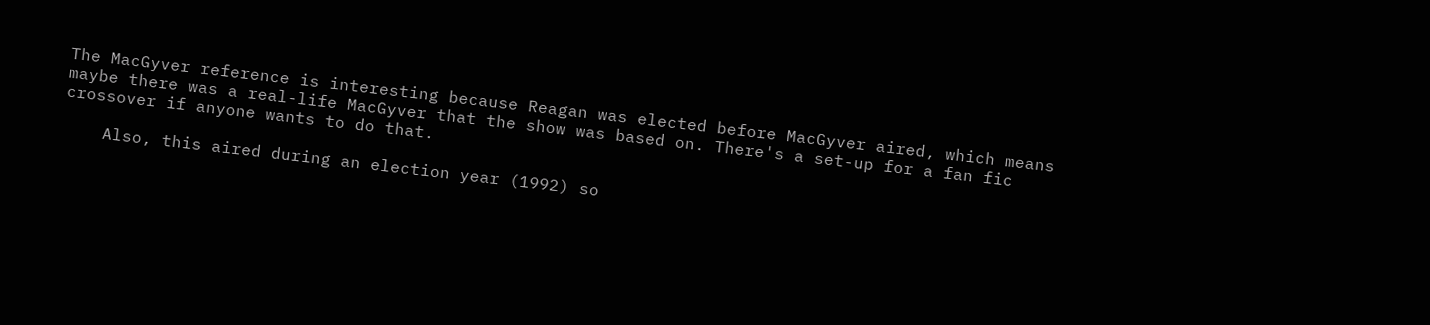The MacGyver reference is interesting because Reagan was elected before MacGyver aired, which means maybe there was a real-life MacGyver that the show was based on. There's a set-up for a fan fic crossover if anyone wants to do that.

    Also, this aired during an election year (1992) so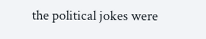the political jokes were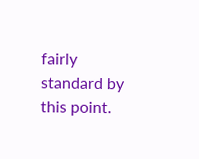fairly standard by this point.